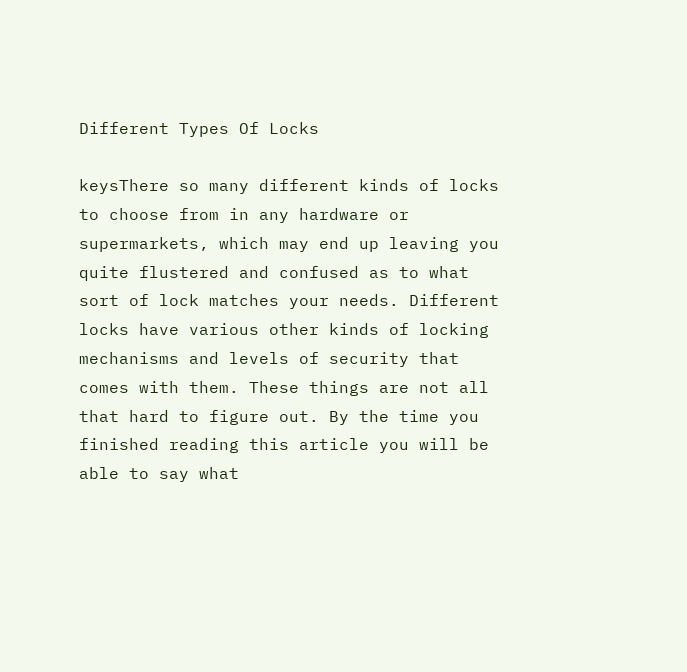Different Types Of Locks

keysThere so many different kinds of locks to choose from in any hardware or supermarkets, which may end up leaving you quite flustered and confused as to what sort of lock matches your needs. Different locks have various other kinds of locking mechanisms and levels of security that comes with them. These things are not all that hard to figure out. By the time you finished reading this article you will be able to say what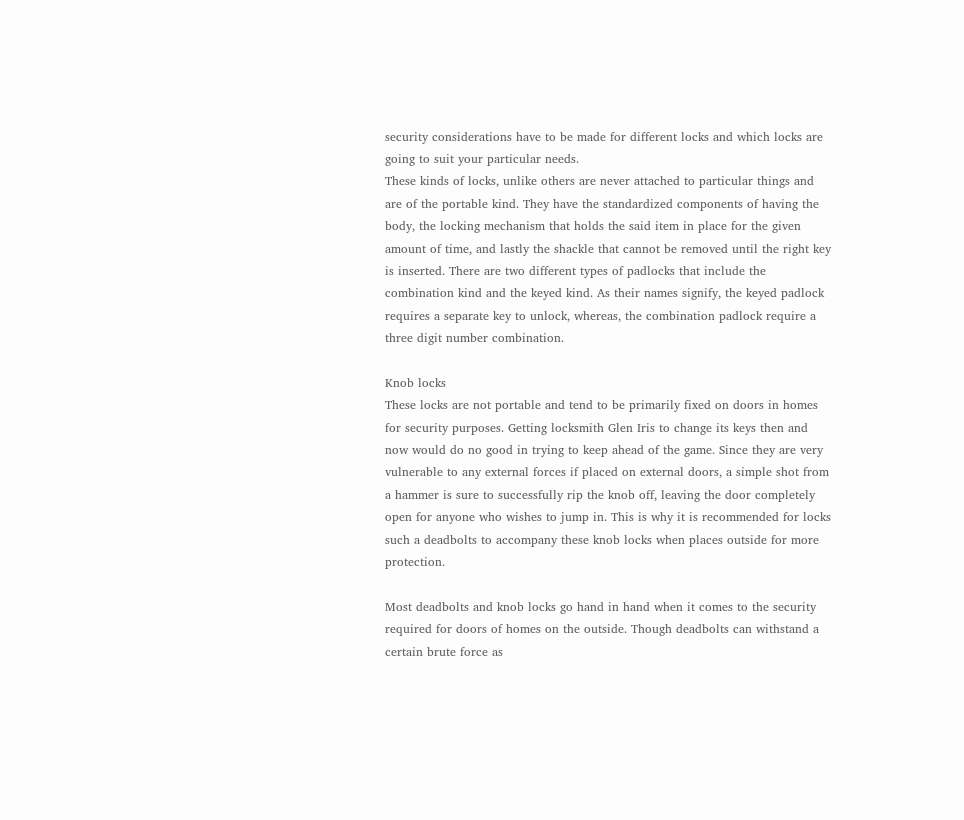security considerations have to be made for different locks and which locks are going to suit your particular needs.
These kinds of locks, unlike others are never attached to particular things and are of the portable kind. They have the standardized components of having the body, the locking mechanism that holds the said item in place for the given amount of time, and lastly the shackle that cannot be removed until the right key is inserted. There are two different types of padlocks that include the combination kind and the keyed kind. As their names signify, the keyed padlock requires a separate key to unlock, whereas, the combination padlock require a three digit number combination.

Knob locks
These locks are not portable and tend to be primarily fixed on doors in homes for security purposes. Getting locksmith Glen Iris to change its keys then and now would do no good in trying to keep ahead of the game. Since they are very vulnerable to any external forces if placed on external doors, a simple shot from a hammer is sure to successfully rip the knob off, leaving the door completely open for anyone who wishes to jump in. This is why it is recommended for locks such a deadbolts to accompany these knob locks when places outside for more protection.

Most deadbolts and knob locks go hand in hand when it comes to the security required for doors of homes on the outside. Though deadbolts can withstand a certain brute force as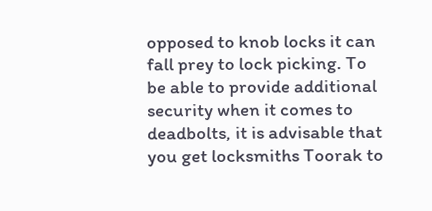opposed to knob locks it can fall prey to lock picking. To be able to provide additional security when it comes to deadbolts, it is advisable that you get locksmiths Toorak to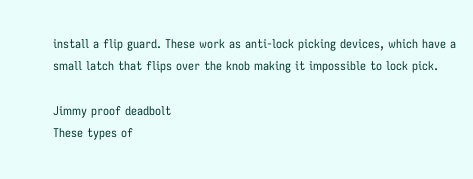install a flip guard. These work as anti-lock picking devices, which have a small latch that flips over the knob making it impossible to lock pick.

Jimmy proof deadbolt
These types of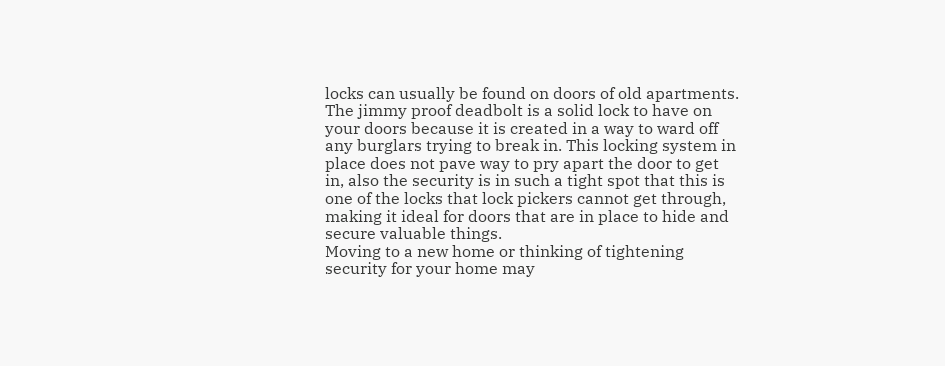locks can usually be found on doors of old apartments. The jimmy proof deadbolt is a solid lock to have on your doors because it is created in a way to ward off any burglars trying to break in. This locking system in place does not pave way to pry apart the door to get in, also the security is in such a tight spot that this is one of the locks that lock pickers cannot get through, making it ideal for doors that are in place to hide and secure valuable things.
Moving to a new home or thinking of tightening security for your home may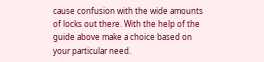cause confusion with the wide amounts of locks out there. With the help of the guide above make a choice based on your particular need.